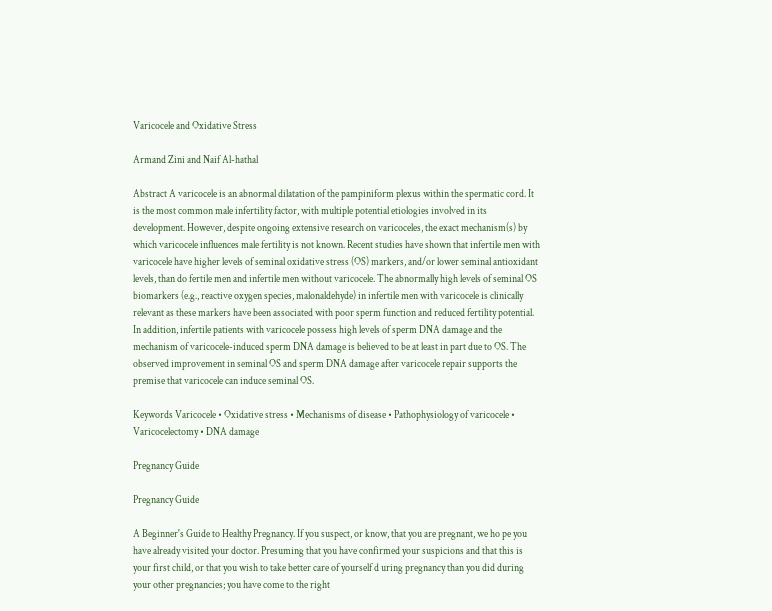Varicocele and Oxidative Stress

Armand Zini and Naif Al-hathal

Abstract A varicocele is an abnormal dilatation of the pampiniform plexus within the spermatic cord. It is the most common male infertility factor, with multiple potential etiologies involved in its development. However, despite ongoing extensive research on varicoceles, the exact mechanism(s) by which varicocele influences male fertility is not known. Recent studies have shown that infertile men with varicocele have higher levels of seminal oxidative stress (OS) markers, and/or lower seminal antioxidant levels, than do fertile men and infertile men without varicocele. The abnormally high levels of seminal OS biomarkers (e.g., reactive oxygen species, malonaldehyde) in infertile men with varicocele is clinically relevant as these markers have been associated with poor sperm function and reduced fertility potential. In addition, infertile patients with varicocele possess high levels of sperm DNA damage and the mechanism of varicocele-induced sperm DNA damage is believed to be at least in part due to OS. The observed improvement in seminal OS and sperm DNA damage after varicocele repair supports the premise that varicocele can induce seminal OS.

Keywords Varicocele • Oxidative stress • Mechanisms of disease • Pathophysiology of varicocele • Varicocelectomy • DNA damage

Pregnancy Guide

Pregnancy Guide

A Beginner's Guide to Healthy Pregnancy. If you suspect, or know, that you are pregnant, we ho pe you have already visited your doctor. Presuming that you have confirmed your suspicions and that this is your first child, or that you wish to take better care of yourself d uring pregnancy than you did during your other pregnancies; you have come to the right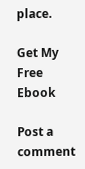place.

Get My Free Ebook

Post a comment